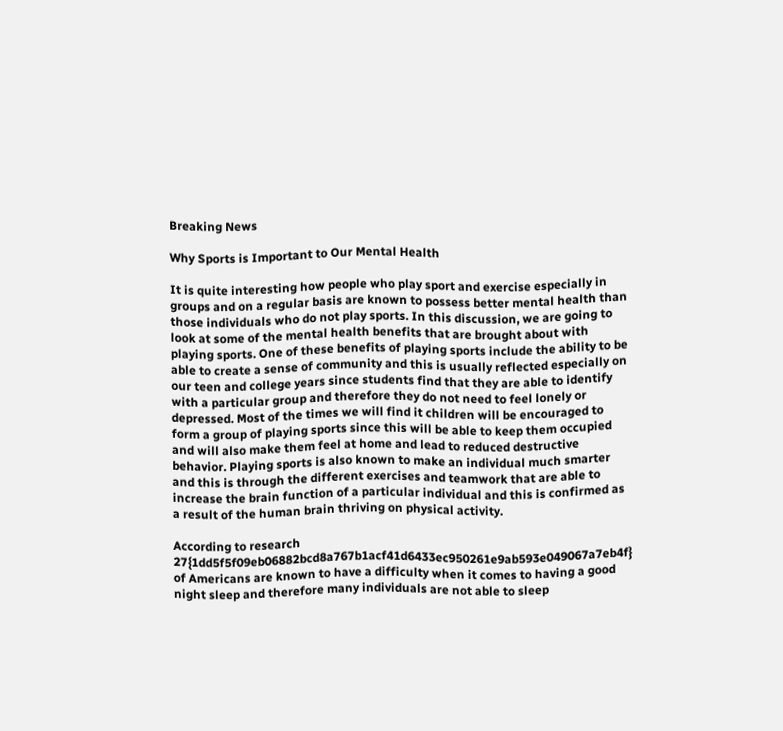Breaking News

Why Sports is Important to Our Mental Health

It is quite interesting how people who play sport and exercise especially in groups and on a regular basis are known to possess better mental health than those individuals who do not play sports. In this discussion, we are going to look at some of the mental health benefits that are brought about with playing sports. One of these benefits of playing sports include the ability to be able to create a sense of community and this is usually reflected especially on our teen and college years since students find that they are able to identify with a particular group and therefore they do not need to feel lonely or depressed. Most of the times we will find it children will be encouraged to form a group of playing sports since this will be able to keep them occupied and will also make them feel at home and lead to reduced destructive behavior. Playing sports is also known to make an individual much smarter and this is through the different exercises and teamwork that are able to increase the brain function of a particular individual and this is confirmed as a result of the human brain thriving on physical activity.

According to research 27{1dd5f5f09eb06882bcd8a767b1acf41d6433ec950261e9ab593e049067a7eb4f} of Americans are known to have a difficulty when it comes to having a good night sleep and therefore many individuals are not able to sleep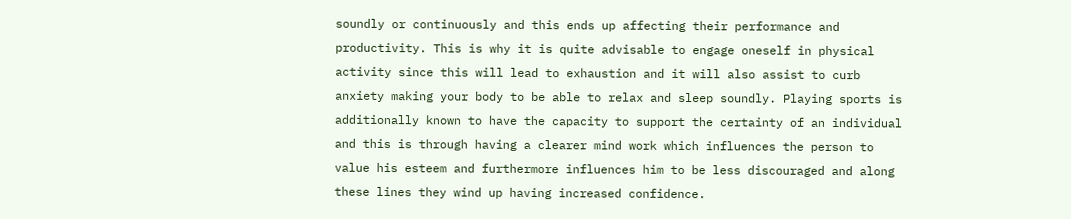soundly or continuously and this ends up affecting their performance and productivity. This is why it is quite advisable to engage oneself in physical activity since this will lead to exhaustion and it will also assist to curb anxiety making your body to be able to relax and sleep soundly. Playing sports is additionally known to have the capacity to support the certainty of an individual and this is through having a clearer mind work which influences the person to value his esteem and furthermore influences him to be less discouraged and along these lines they wind up having increased confidence.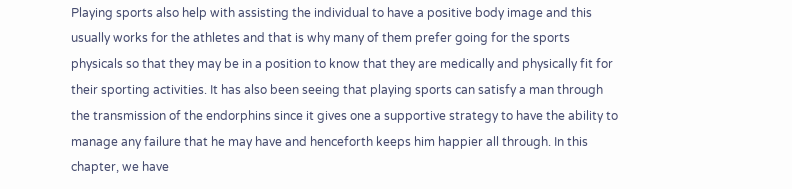Playing sports also help with assisting the individual to have a positive body image and this usually works for the athletes and that is why many of them prefer going for the sports physicals so that they may be in a position to know that they are medically and physically fit for their sporting activities. It has also been seeing that playing sports can satisfy a man through the transmission of the endorphins since it gives one a supportive strategy to have the ability to manage any failure that he may have and henceforth keeps him happier all through. In this chapter, we have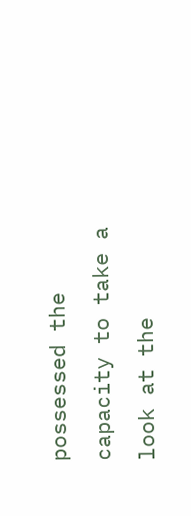possessed the capacity to take a look at the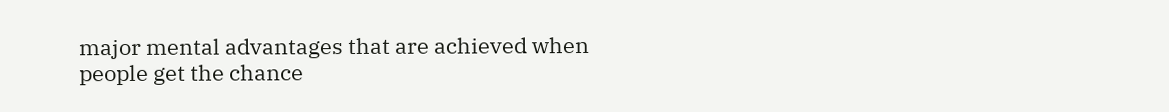major mental advantages that are achieved when people get the chance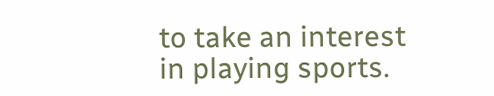to take an interest in playing sports.